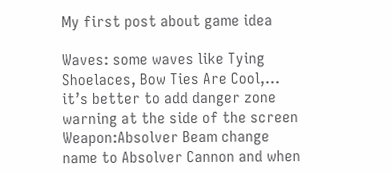My first post about game idea

Waves: some waves like Tying Shoelaces, Bow Ties Are Cool,… it’s better to add danger zone warning at the side of the screen
Weapon:Absolver Beam change name to Absolver Cannon and when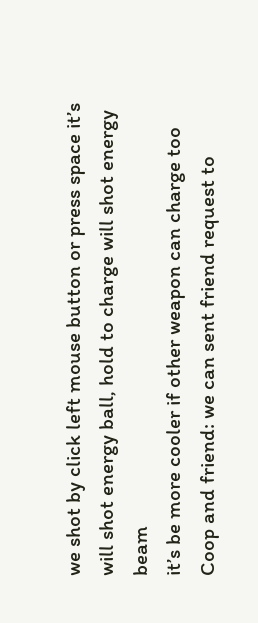we shot by click left mouse button or press space it’s will shot energy ball, hold to charge will shot energy beam
it’s be more cooler if other weapon can charge too
Coop and friend: we can sent friend request to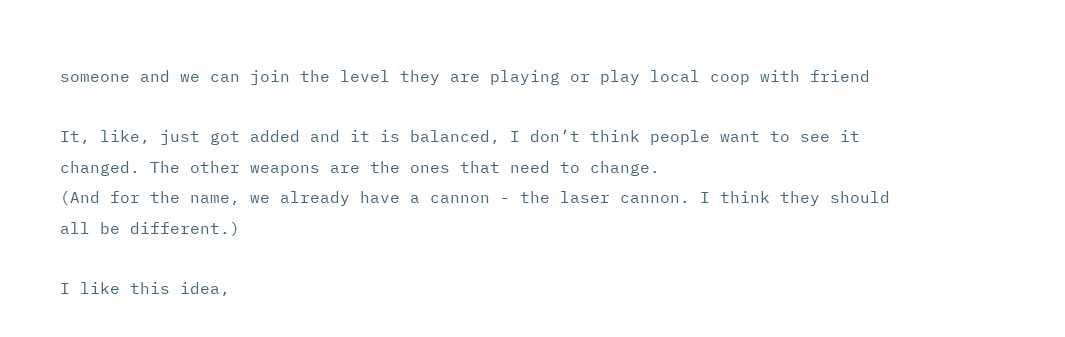someone and we can join the level they are playing or play local coop with friend

It, like, just got added and it is balanced, I don’t think people want to see it changed. The other weapons are the ones that need to change.
(And for the name, we already have a cannon - the laser cannon. I think they should all be different.)

I like this idea,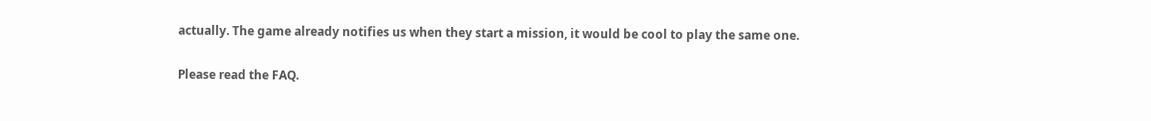actually. The game already notifies us when they start a mission, it would be cool to play the same one.

Please read the FAQ.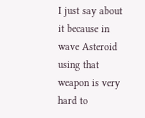I just say about it because in wave Asteroid using that weapon is very hard to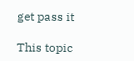get pass it

This topic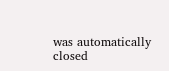was automatically closed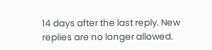14 days after the last reply. New replies are no longer allowed.